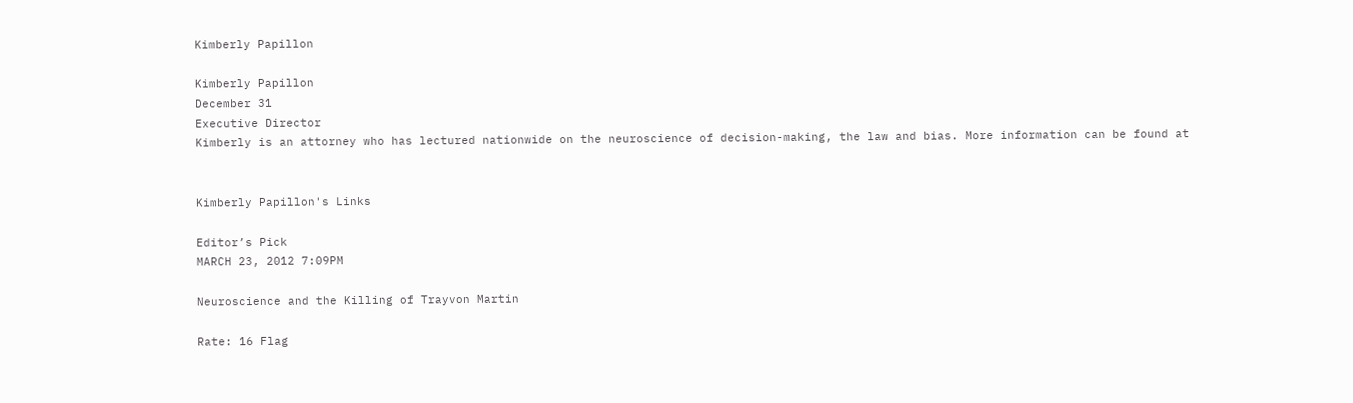Kimberly Papillon

Kimberly Papillon
December 31
Executive Director
Kimberly is an attorney who has lectured nationwide on the neuroscience of decision-making, the law and bias. More information can be found at


Kimberly Papillon's Links

Editor’s Pick
MARCH 23, 2012 7:09PM

Neuroscience and the Killing of Trayvon Martin

Rate: 16 Flag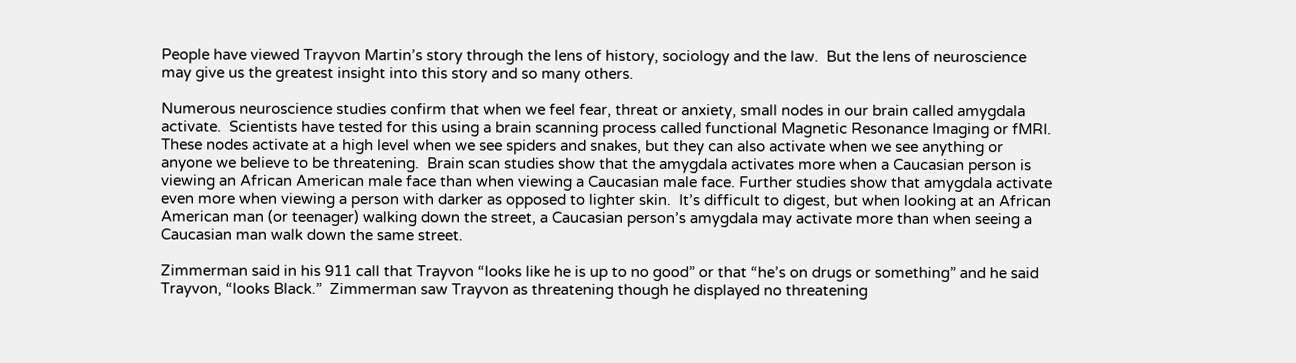People have viewed Trayvon Martin’s story through the lens of history, sociology and the law.  But the lens of neuroscience may give us the greatest insight into this story and so many others.

Numerous neuroscience studies confirm that when we feel fear, threat or anxiety, small nodes in our brain called amygdala activate.  Scientists have tested for this using a brain scanning process called functional Magnetic Resonance Imaging or fMRI.  These nodes activate at a high level when we see spiders and snakes, but they can also activate when we see anything or anyone we believe to be threatening.  Brain scan studies show that the amygdala activates more when a Caucasian person is viewing an African American male face than when viewing a Caucasian male face. Further studies show that amygdala activate even more when viewing a person with darker as opposed to lighter skin.  It’s difficult to digest, but when looking at an African American man (or teenager) walking down the street, a Caucasian person’s amygdala may activate more than when seeing a Caucasian man walk down the same street.

Zimmerman said in his 911 call that Trayvon “looks like he is up to no good” or that “he’s on drugs or something” and he said Trayvon, “looks Black.”  Zimmerman saw Trayvon as threatening though he displayed no threatening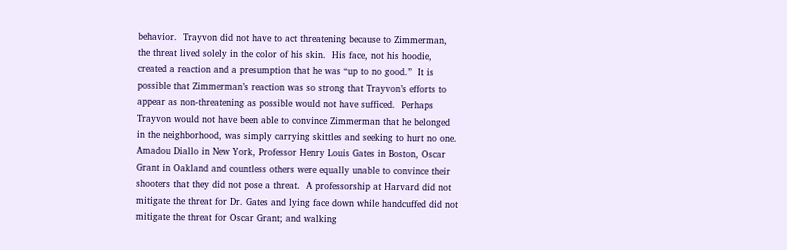behavior.  Trayvon did not have to act threatening because to Zimmerman, the threat lived solely in the color of his skin.  His face, not his hoodie, created a reaction and a presumption that he was “up to no good.”  It is possible that Zimmerman’s reaction was so strong that Trayvon’s efforts to appear as non-threatening as possible would not have sufficed.  Perhaps Trayvon would not have been able to convince Zimmerman that he belonged in the neighborhood, was simply carrying skittles and seeking to hurt no one.  Amadou Diallo in New York, Professor Henry Louis Gates in Boston, Oscar Grant in Oakland and countless others were equally unable to convince their shooters that they did not pose a threat.  A professorship at Harvard did not mitigate the threat for Dr. Gates and lying face down while handcuffed did not mitigate the threat for Oscar Grant; and walking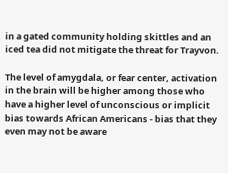in a gated community holding skittles and an iced tea did not mitigate the threat for Trayvon.

The level of amygdala, or fear center, activation in the brain will be higher among those who have a higher level of unconscious or implicit bias towards African Americans - bias that they even may not be aware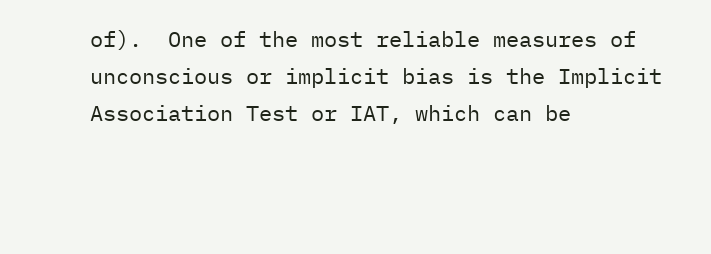of).  One of the most reliable measures of unconscious or implicit bias is the Implicit Association Test or IAT, which can be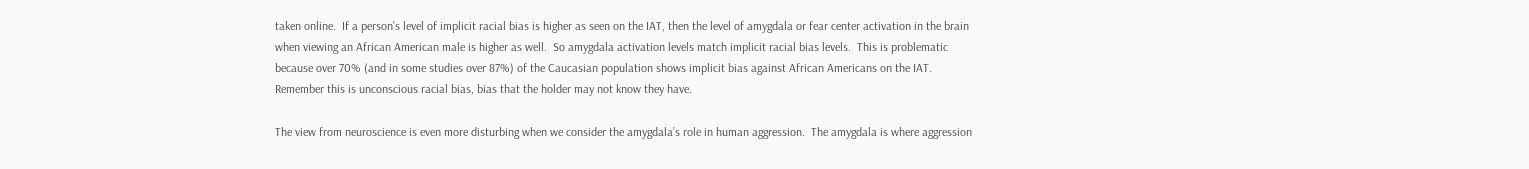taken online.  If a person’s level of implicit racial bias is higher as seen on the IAT, then the level of amygdala or fear center activation in the brain when viewing an African American male is higher as well.  So amygdala activation levels match implicit racial bias levels.  This is problematic because over 70% (and in some studies over 87%) of the Caucasian population shows implicit bias against African Americans on the IAT.  Remember this is unconscious racial bias, bias that the holder may not know they have.

The view from neuroscience is even more disturbing when we consider the amygdala’s role in human aggression.  The amygdala is where aggression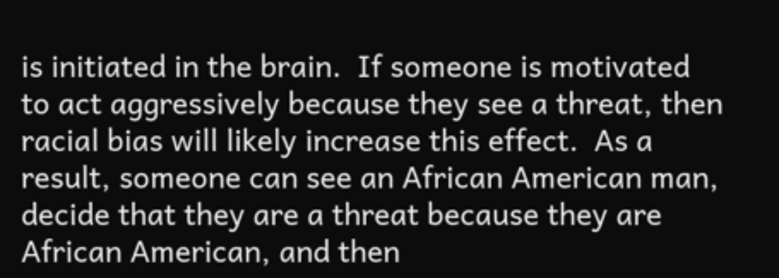is initiated in the brain.  If someone is motivated to act aggressively because they see a threat, then racial bias will likely increase this effect.  As a result, someone can see an African American man, decide that they are a threat because they are African American, and then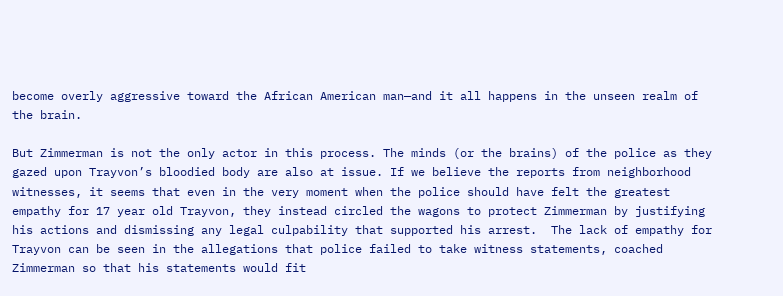become overly aggressive toward the African American man—and it all happens in the unseen realm of the brain.

But Zimmerman is not the only actor in this process. The minds (or the brains) of the police as they gazed upon Trayvon’s bloodied body are also at issue. If we believe the reports from neighborhood witnesses, it seems that even in the very moment when the police should have felt the greatest empathy for 17 year old Trayvon, they instead circled the wagons to protect Zimmerman by justifying his actions and dismissing any legal culpability that supported his arrest.  The lack of empathy for Trayvon can be seen in the allegations that police failed to take witness statements, coached Zimmerman so that his statements would fit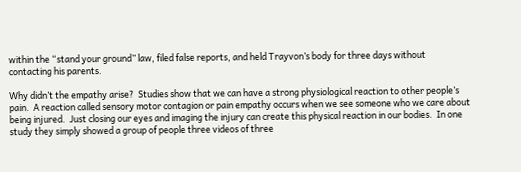within the “stand your ground” law, filed false reports, and held Trayvon’s body for three days without contacting his parents.

Why didn’t the empathy arise?  Studies show that we can have a strong physiological reaction to other people’s pain.  A reaction called sensory motor contagion or pain empathy occurs when we see someone who we care about being injured.  Just closing our eyes and imaging the injury can create this physical reaction in our bodies.  In one study they simply showed a group of people three videos of three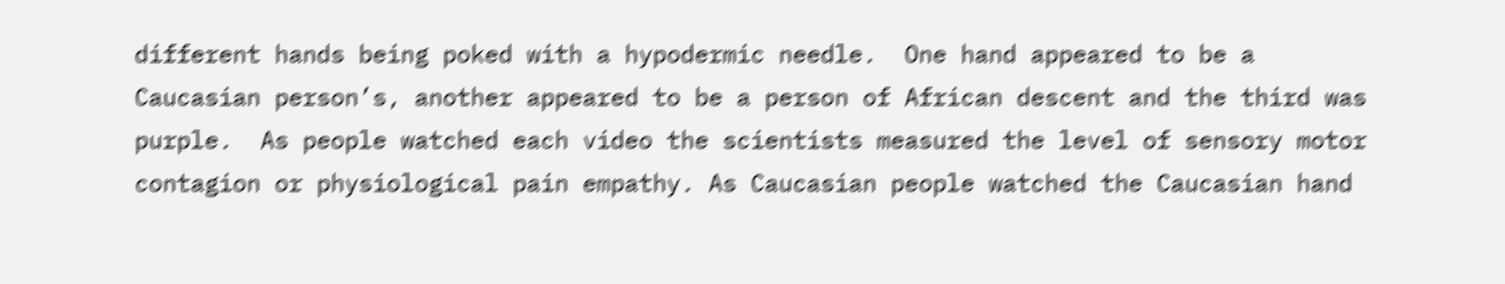different hands being poked with a hypodermic needle.  One hand appeared to be a Caucasian person’s, another appeared to be a person of African descent and the third was purple.  As people watched each video the scientists measured the level of sensory motor contagion or physiological pain empathy. As Caucasian people watched the Caucasian hand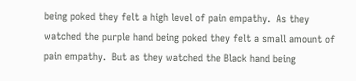being poked they felt a high level of pain empathy.  As they watched the purple hand being poked they felt a small amount of pain empathy.  But as they watched the Black hand being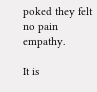poked they felt no pain empathy.

It is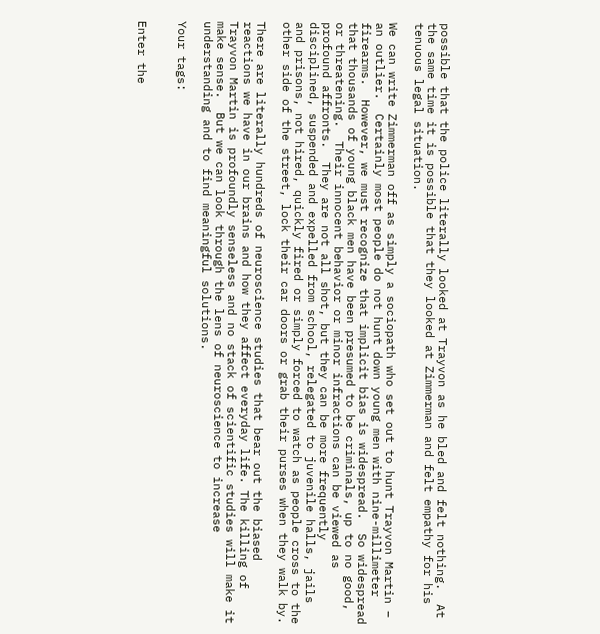possible that the police literally looked at Trayvon as he bled and felt nothing.  At the same time it is possible that they looked at Zimmerman and felt empathy for his tenuous legal situation.

We can write Zimmerman off as simply a sociopath who set out to hunt Trayvon Martin – an outlier.  Certainly most people do not hunt down young men with nine-millimeter firearms.  However, we must recognize that implicit bias is widespread.  So widespread that thousands of young black men have been presumed to be criminals, up to no good, or threatening.  Their innocent behavior or minor infractions can be viewed as profound affronts.  They are not all shot, but they can be more frequently disciplined, suspended and expelled from school, relegated to juvenile halls, jails and prisons, not hired, quickly fired or simply forced to watch as people cross to the other side of the street, lock their car doors or grab their purses when they walk by.

There are literally hundreds of neuroscience studies that bear out the biased reactions we have in our brains and how they affect everyday life. The killing of Trayvon Martin is profoundly senseless and no stack of scientific studies will make it make sense.  But we can look through the lens of neuroscience to increase understanding and to find meaningful solutions.

Your tags:


Enter the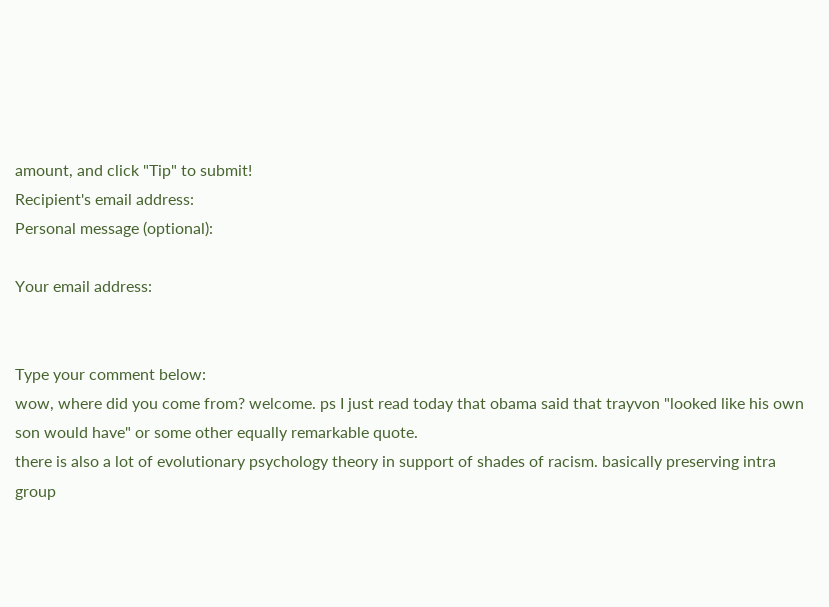amount, and click "Tip" to submit!
Recipient's email address:
Personal message (optional):

Your email address:


Type your comment below:
wow, where did you come from? welcome. ps I just read today that obama said that trayvon "looked like his own son would have" or some other equally remarkable quote.
there is also a lot of evolutionary psychology theory in support of shades of racism. basically preserving intra group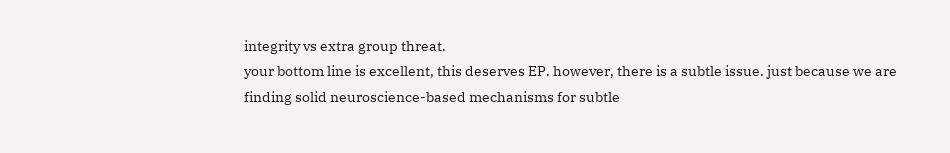integrity vs extra group threat.
your bottom line is excellent, this deserves EP. however, there is a subtle issue. just because we are finding solid neuroscience-based mechanisms for subtle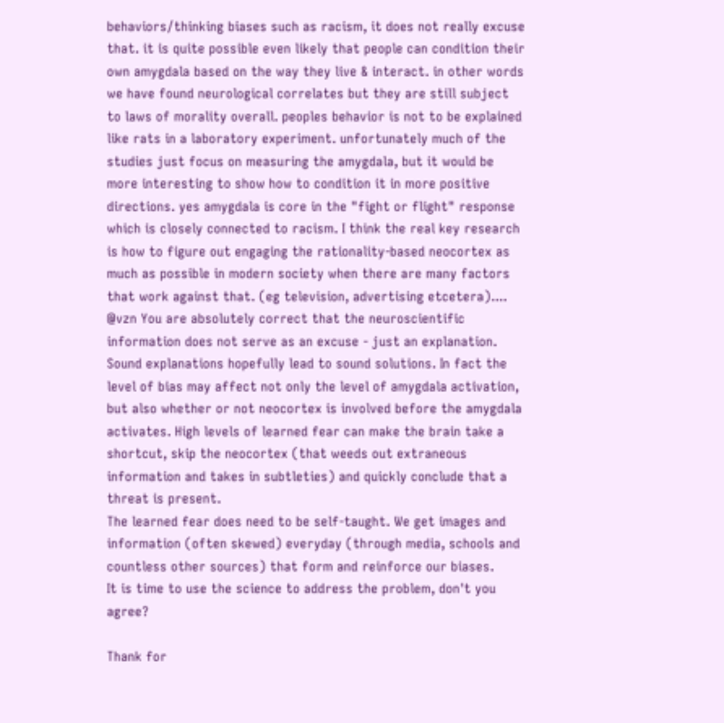behaviors/thinking biases such as racism, it does not really excuse that. it is quite possible even likely that people can condition their own amygdala based on the way they live & interact. in other words we have found neurological correlates but they are still subject to laws of morality overall. peoples behavior is not to be explained like rats in a laboratory experiment. unfortunately much of the studies just focus on measuring the amygdala, but it would be more interesting to show how to condition it in more positive directions. yes amygdala is core in the "fight or flight" response which is closely connected to racism. I think the real key research is how to figure out engaging the rationality-based neocortex as much as possible in modern society when there are many factors that work against that. (eg television, advertising etcetera)....
@vzn You are absolutely correct that the neuroscientific information does not serve as an excuse - just an explanation. Sound explanations hopefully lead to sound solutions. In fact the level of bias may affect not only the level of amygdala activation, but also whether or not neocortex is involved before the amygdala activates. High levels of learned fear can make the brain take a shortcut, skip the neocortex (that weeds out extraneous information and takes in subtleties) and quickly conclude that a threat is present.
The learned fear does need to be self-taught. We get images and information (often skewed) everyday (through media, schools and countless other sources) that form and reinforce our biases.
It is time to use the science to address the problem, don't you agree?

Thank for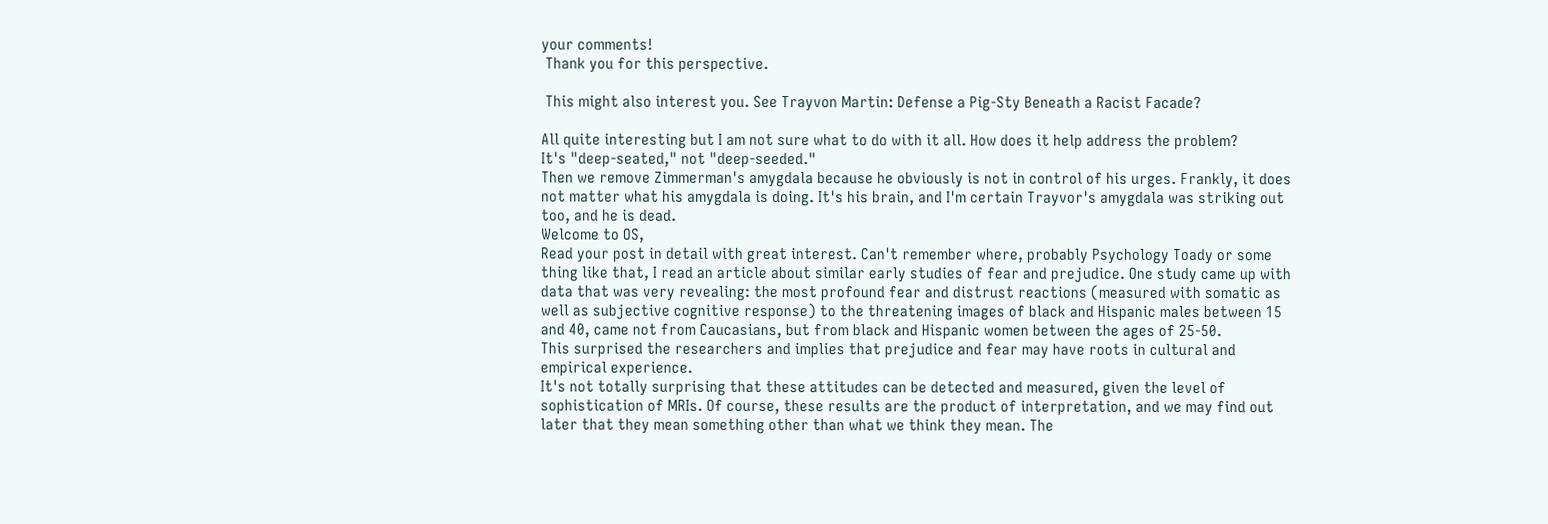your comments!
 Thank you for this perspective.

 This might also interest you. See Trayvon Martin: Defense a Pig-Sty Beneath a Racist Facade?

All quite interesting but I am not sure what to do with it all. How does it help address the problem?
It's "deep-seated," not "deep-seeded."
Then we remove Zimmerman's amygdala because he obviously is not in control of his urges. Frankly, it does not matter what his amygdala is doing. It's his brain, and I'm certain Trayvor's amygdala was striking out too, and he is dead.
Welcome to OS,
Read your post in detail with great interest. Can't remember where, probably Psychology Toady or some thing like that, I read an article about similar early studies of fear and prejudice. One study came up with data that was very revealing: the most profound fear and distrust reactions (measured with somatic as well as subjective cognitive response) to the threatening images of black and Hispanic males between 15 and 40, came not from Caucasians, but from black and Hispanic women between the ages of 25-50.
This surprised the researchers and implies that prejudice and fear may have roots in cultural and empirical experience.
It's not totally surprising that these attitudes can be detected and measured, given the level of sophistication of MRIs. Of course, these results are the product of interpretation, and we may find out later that they mean something other than what we think they mean. The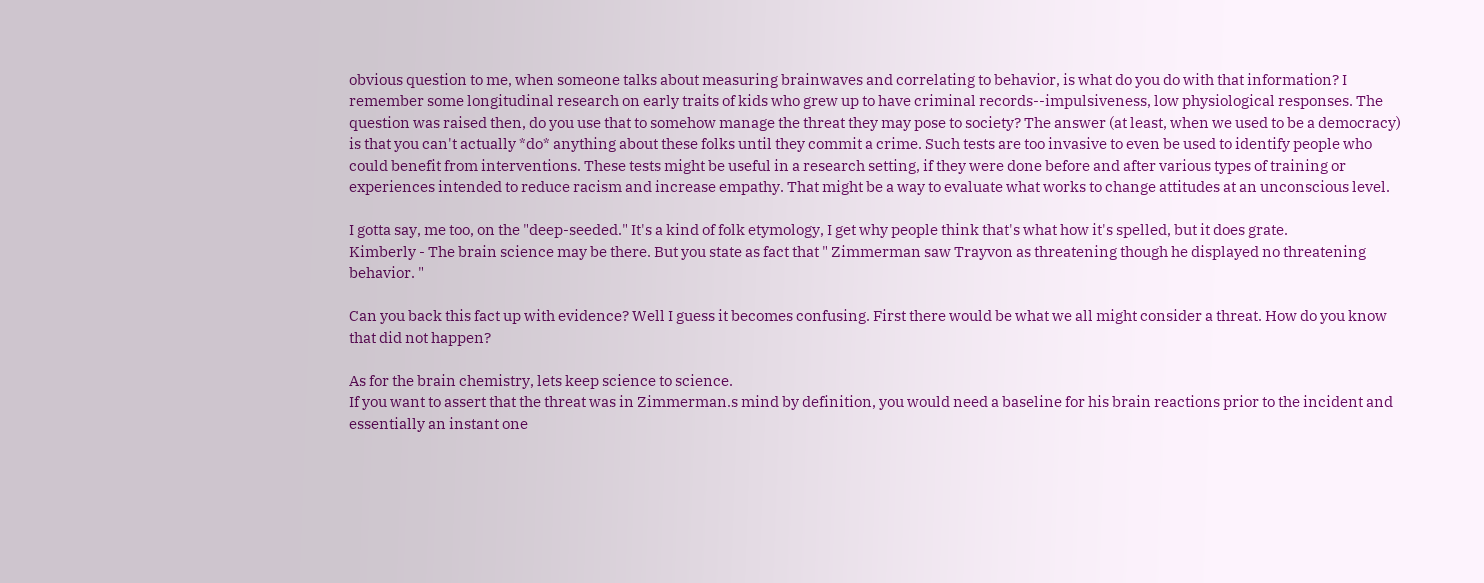obvious question to me, when someone talks about measuring brainwaves and correlating to behavior, is what do you do with that information? I remember some longitudinal research on early traits of kids who grew up to have criminal records--impulsiveness, low physiological responses. The question was raised then, do you use that to somehow manage the threat they may pose to society? The answer (at least, when we used to be a democracy) is that you can't actually *do* anything about these folks until they commit a crime. Such tests are too invasive to even be used to identify people who could benefit from interventions. These tests might be useful in a research setting, if they were done before and after various types of training or experiences intended to reduce racism and increase empathy. That might be a way to evaluate what works to change attitudes at an unconscious level.

I gotta say, me too, on the "deep-seeded." It's a kind of folk etymology, I get why people think that's what how it's spelled, but it does grate.
Kimberly - The brain science may be there. But you state as fact that " Zimmerman saw Trayvon as threatening though he displayed no threatening behavior. "

Can you back this fact up with evidence? Well I guess it becomes confusing. First there would be what we all might consider a threat. How do you know that did not happen?

As for the brain chemistry, lets keep science to science.
If you want to assert that the threat was in Zimmerman.s mind by definition, you would need a baseline for his brain reactions prior to the incident and essentially an instant one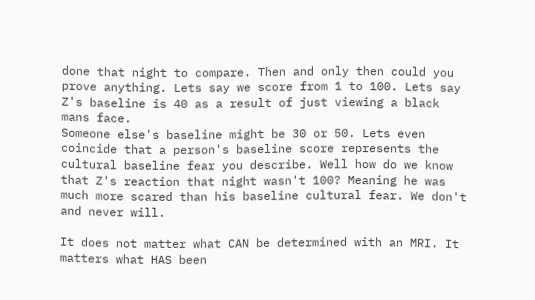done that night to compare. Then and only then could you prove anything. Lets say we score from 1 to 100. Lets say Z's baseline is 40 as a result of just viewing a black mans face.
Someone else's baseline might be 30 or 50. Lets even coincide that a person's baseline score represents the cultural baseline fear you describe. Well how do we know that Z's reaction that night wasn't 100? Meaning he was much more scared than his baseline cultural fear. We don't and never will.

It does not matter what CAN be determined with an MRI. It matters what HAS been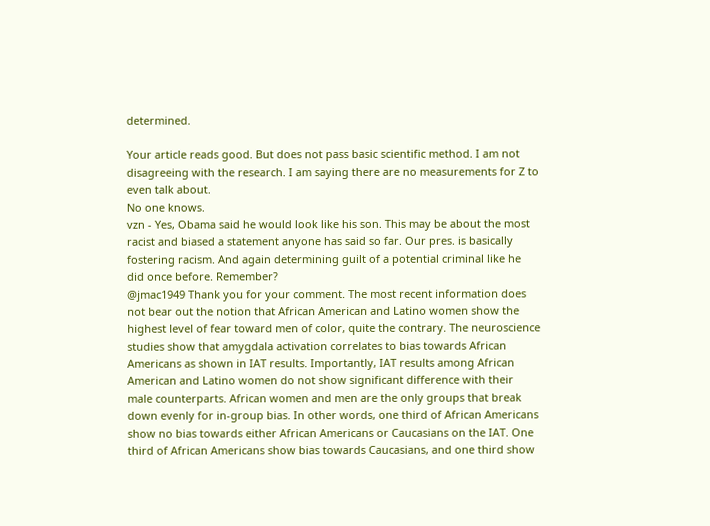determined.

Your article reads good. But does not pass basic scientific method. I am not disagreeing with the research. I am saying there are no measurements for Z to even talk about.
No one knows.
vzn - Yes, Obama said he would look like his son. This may be about the most racist and biased a statement anyone has said so far. Our pres. is basically fostering racism. And again determining guilt of a potential criminal like he did once before. Remember?
@jmac1949 Thank you for your comment. The most recent information does not bear out the notion that African American and Latino women show the highest level of fear toward men of color, quite the contrary. The neuroscience studies show that amygdala activation correlates to bias towards African Americans as shown in IAT results. Importantly, IAT results among African American and Latino women do not show significant difference with their male counterparts. African women and men are the only groups that break down evenly for in-group bias. In other words, one third of African Americans show no bias towards either African Americans or Caucasians on the IAT. One third of African Americans show bias towards Caucasians, and one third show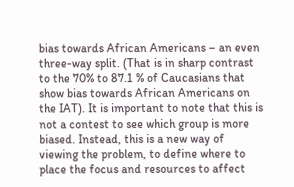bias towards African Americans – an even three-way split. (That is in sharp contrast to the 70% to 87.1 % of Caucasians that show bias towards African Americans on the IAT). It is important to note that this is not a contest to see which group is more biased. Instead, this is a new way of viewing the problem, to define where to place the focus and resources to affect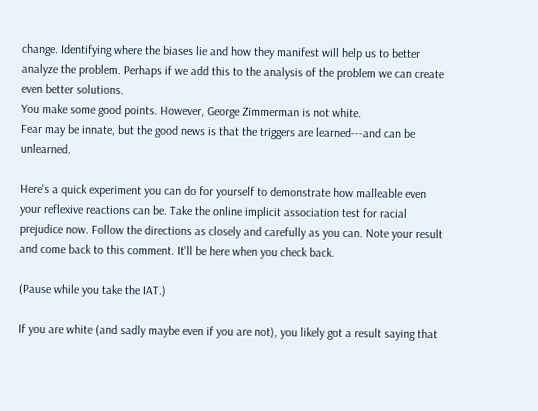change. Identifying where the biases lie and how they manifest will help us to better analyze the problem. Perhaps if we add this to the analysis of the problem we can create even better solutions.
You make some good points. However, George Zimmerman is not white.
Fear may be innate, but the good news is that the triggers are learned---and can be unlearned.

Here's a quick experiment you can do for yourself to demonstrate how malleable even your reflexive reactions can be. Take the online implicit association test for racial prejudice now. Follow the directions as closely and carefully as you can. Note your result and come back to this comment. It'll be here when you check back.

(Pause while you take the IAT.)

If you are white (and sadly maybe even if you are not), you likely got a result saying that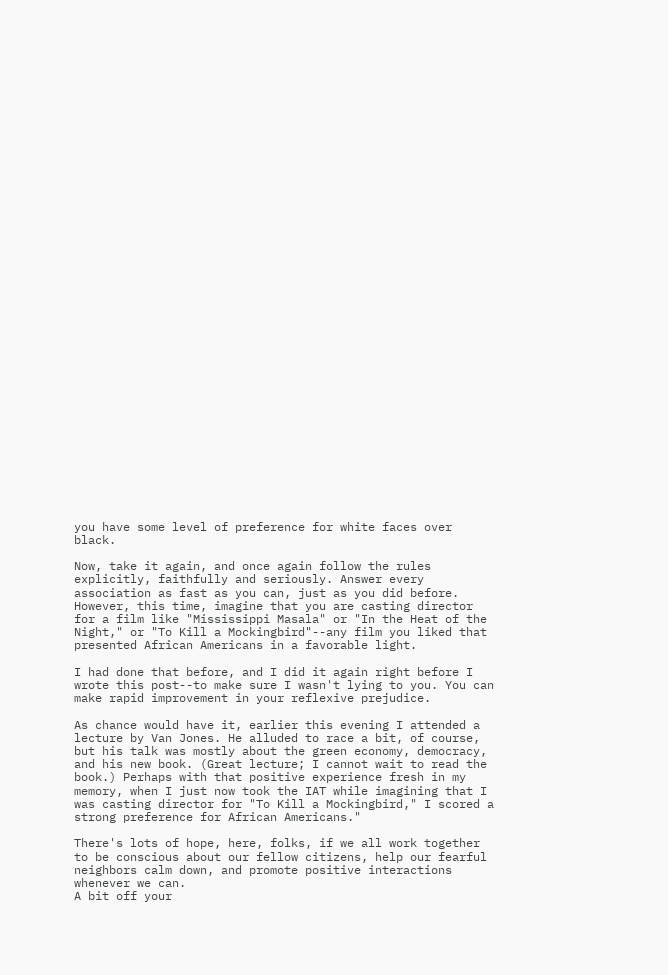you have some level of preference for white faces over black.

Now, take it again, and once again follow the rules explicitly, faithfully and seriously. Answer every association as fast as you can, just as you did before. However, this time, imagine that you are casting director for a film like "Mississippi Masala" or "In the Heat of the Night," or "To Kill a Mockingbird"--any film you liked that presented African Americans in a favorable light.

I had done that before, and I did it again right before I wrote this post--to make sure I wasn't lying to you. You can make rapid improvement in your reflexive prejudice.

As chance would have it, earlier this evening I attended a lecture by Van Jones. He alluded to race a bit, of course, but his talk was mostly about the green economy, democracy, and his new book. (Great lecture; I cannot wait to read the book.) Perhaps with that positive experience fresh in my memory, when I just now took the IAT while imagining that I was casting director for "To Kill a Mockingbird," I scored a strong preference for African Americans."

There's lots of hope, here, folks, if we all work together to be conscious about our fellow citizens, help our fearful neighbors calm down, and promote positive interactions whenever we can.
A bit off your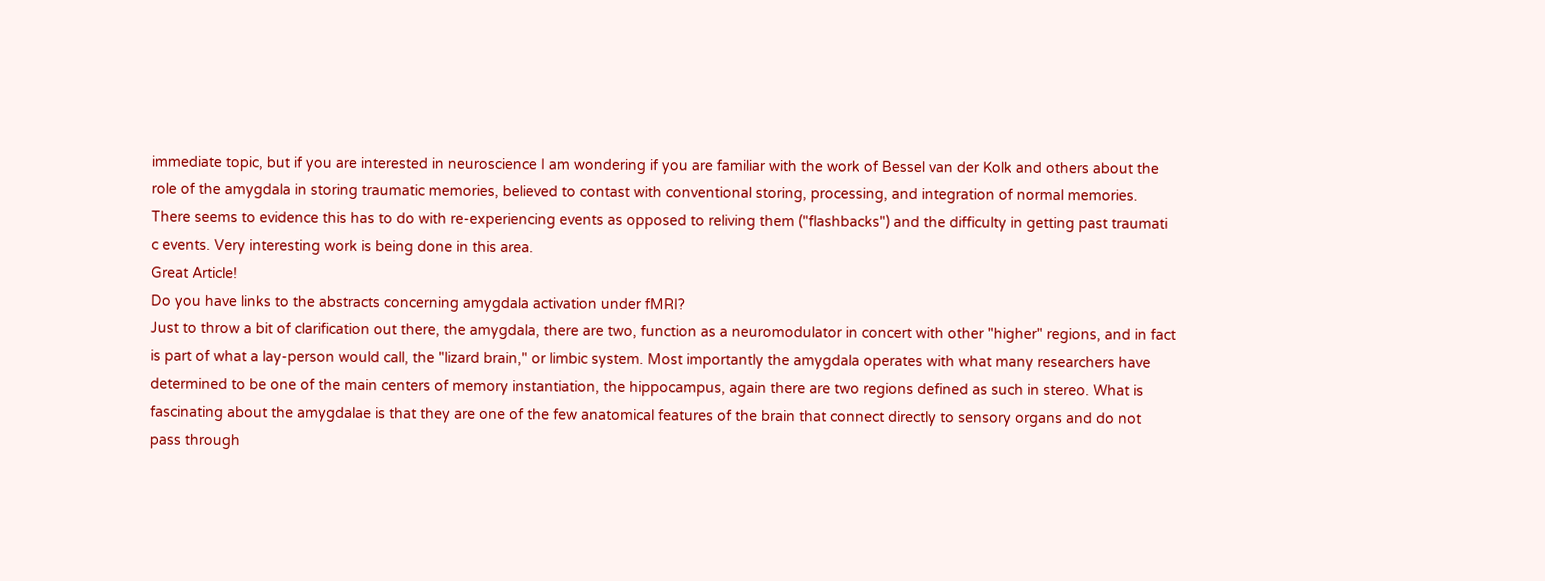immediate topic, but if you are interested in neuroscience I am wondering if you are familiar with the work of Bessel van der Kolk and others about the role of the amygdala in storing traumatic memories, believed to contast with conventional storing, processing, and integration of normal memories. There seems to evidence this has to do with re-experiencing events as opposed to reliving them ("flashbacks") and the difficulty in getting past traumati c events. Very interesting work is being done in this area.
Great Article!
Do you have links to the abstracts concerning amygdala activation under fMRI?
Just to throw a bit of clarification out there, the amygdala, there are two, function as a neuromodulator in concert with other "higher" regions, and in fact is part of what a lay-person would call, the "lizard brain," or limbic system. Most importantly the amygdala operates with what many researchers have determined to be one of the main centers of memory instantiation, the hippocampus, again there are two regions defined as such in stereo. What is fascinating about the amygdalae is that they are one of the few anatomical features of the brain that connect directly to sensory organs and do not pass through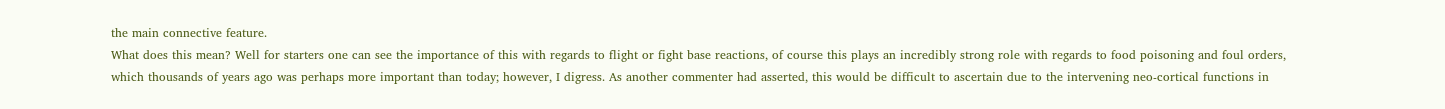the main connective feature.
What does this mean? Well for starters one can see the importance of this with regards to flight or fight base reactions, of course this plays an incredibly strong role with regards to food poisoning and foul orders, which thousands of years ago was perhaps more important than today; however, I digress. As another commenter had asserted, this would be difficult to ascertain due to the intervening neo-cortical functions in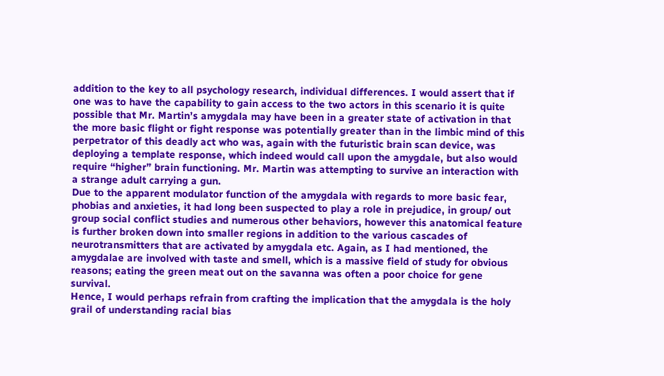addition to the key to all psychology research, individual differences. I would assert that if one was to have the capability to gain access to the two actors in this scenario it is quite possible that Mr. Martin’s amygdala may have been in a greater state of activation in that the more basic flight or fight response was potentially greater than in the limbic mind of this perpetrator of this deadly act who was, again with the futuristic brain scan device, was deploying a template response, which indeed would call upon the amygdale, but also would require “higher” brain functioning. Mr. Martin was attempting to survive an interaction with a strange adult carrying a gun.
Due to the apparent modulator function of the amygdala with regards to more basic fear, phobias and anxieties, it had long been suspected to play a role in prejudice, in group/ out group social conflict studies and numerous other behaviors, however this anatomical feature is further broken down into smaller regions in addition to the various cascades of neurotransmitters that are activated by amygdala etc. Again, as I had mentioned, the amygdalae are involved with taste and smell, which is a massive field of study for obvious reasons; eating the green meat out on the savanna was often a poor choice for gene survival.
Hence, I would perhaps refrain from crafting the implication that the amygdala is the holy grail of understanding racial bias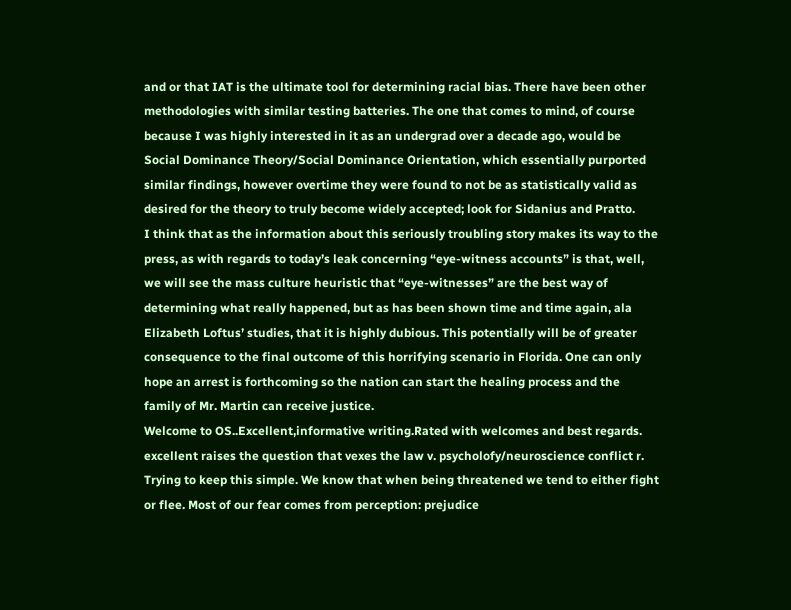and or that IAT is the ultimate tool for determining racial bias. There have been other methodologies with similar testing batteries. The one that comes to mind, of course because I was highly interested in it as an undergrad over a decade ago, would be Social Dominance Theory/Social Dominance Orientation, which essentially purported similar findings, however overtime they were found to not be as statistically valid as desired for the theory to truly become widely accepted; look for Sidanius and Pratto.
I think that as the information about this seriously troubling story makes its way to the press, as with regards to today’s leak concerning “eye-witness accounts” is that, well, we will see the mass culture heuristic that “eye-witnesses” are the best way of determining what really happened, but as has been shown time and time again, ala Elizabeth Loftus’ studies, that it is highly dubious. This potentially will be of greater consequence to the final outcome of this horrifying scenario in Florida. One can only hope an arrest is forthcoming so the nation can start the healing process and the family of Mr. Martin can receive justice.
Welcome to OS..Excellent,informative writing.Rated with welcomes and best regards.
excellent raises the question that vexes the law v. psycholofy/neuroscience conflict r.
Trying to keep this simple. We know that when being threatened we tend to either fight or flee. Most of our fear comes from perception: prejudice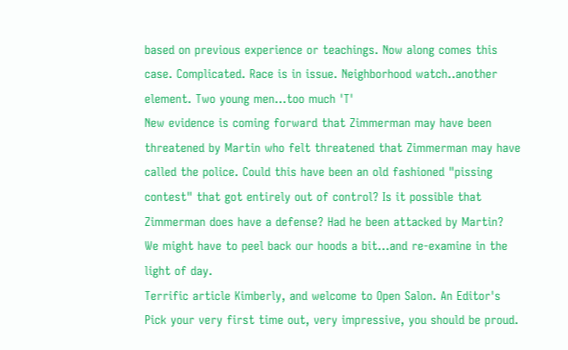based on previous experience or teachings. Now along comes this case. Complicated. Race is in issue. Neighborhood watch..another element. Two young men...too much 'T'
New evidence is coming forward that Zimmerman may have been threatened by Martin who felt threatened that Zimmerman may have called the police. Could this have been an old fashioned "pissing contest" that got entirely out of control? Is it possible that Zimmerman does have a defense? Had he been attacked by Martin?
We might have to peel back our hoods a bit...and re-examine in the light of day.
Terrific article Kimberly, and welcome to Open Salon. An Editor's Pick your very first time out, very impressive, you should be proud.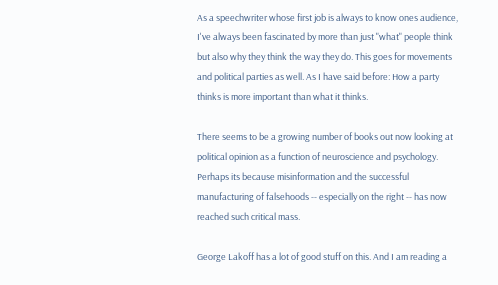As a speechwriter whose first job is always to know ones audience, I've always been fascinated by more than just "what" people think but also why they think the way they do. This goes for movements and political parties as well. As I have said before: How a party thinks is more important than what it thinks.

There seems to be a growing number of books out now looking at political opinion as a function of neuroscience and psychology. Perhaps its because misinformation and the successful manufacturing of falsehoods -- especially on the right -- has now reached such critical mass.

George Lakoff has a lot of good stuff on this. And I am reading a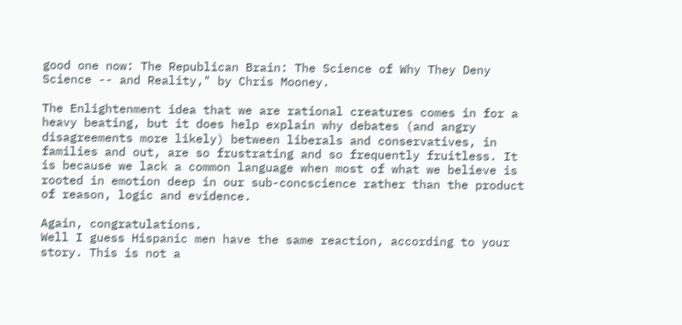good one now: The Republican Brain: The Science of Why They Deny Science -- and Reality," by Chris Mooney.

The Enlightenment idea that we are rational creatures comes in for a heavy beating, but it does help explain why debates (and angry disagreements more likely) between liberals and conservatives, in families and out, are so frustrating and so frequently fruitless. It is because we lack a common language when most of what we believe is rooted in emotion deep in our sub-concscience rather than the product of reason, logic and evidence.

Again, congratulations.
Well I guess Hispanic men have the same reaction, according to your story. This is not a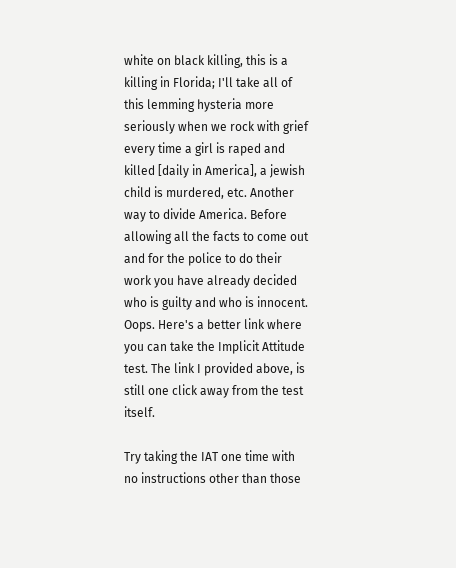white on black killing, this is a killing in Florida; I'll take all of this lemming hysteria more seriously when we rock with grief every time a girl is raped and killed [daily in America], a jewish child is murdered, etc. Another way to divide America. Before allowing all the facts to come out and for the police to do their work you have already decided who is guilty and who is innocent.
Oops. Here's a better link where you can take the Implicit Attitude test. The link I provided above, is still one click away from the test itself.

Try taking the IAT one time with no instructions other than those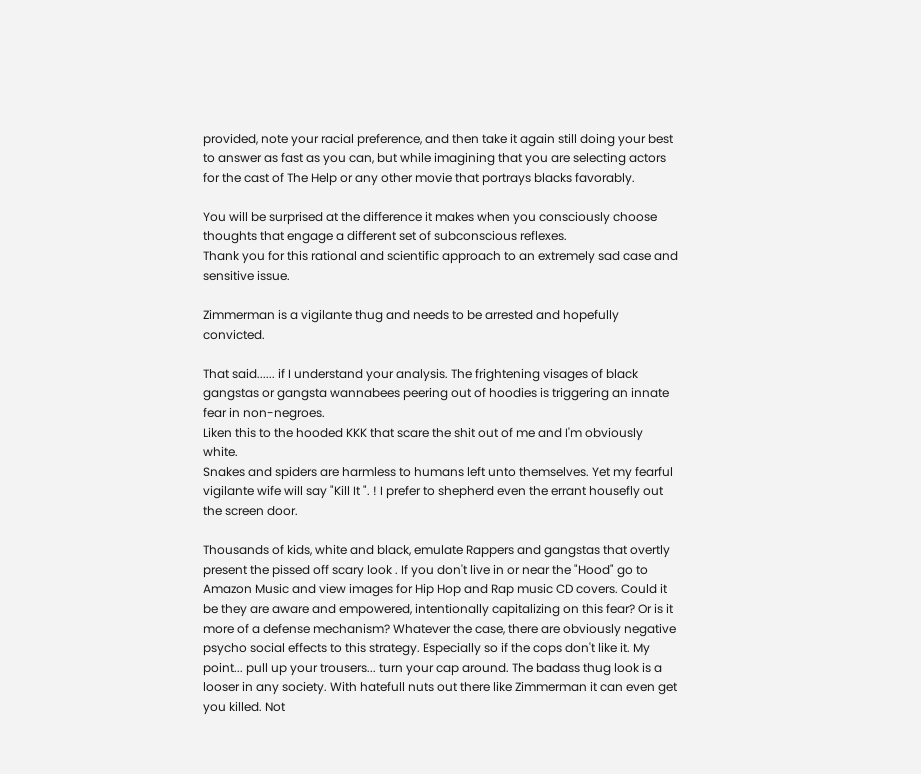provided, note your racial preference, and then take it again still doing your best to answer as fast as you can, but while imagining that you are selecting actors for the cast of The Help or any other movie that portrays blacks favorably.

You will be surprised at the difference it makes when you consciously choose thoughts that engage a different set of subconscious reflexes.
Thank you for this rational and scientific approach to an extremely sad case and sensitive issue.

Zimmerman is a vigilante thug and needs to be arrested and hopefully convicted.

That said...... if I understand your analysis. The frightening visages of black gangstas or gangsta wannabees peering out of hoodies is triggering an innate fear in non-negroes.
Liken this to the hooded KKK that scare the shit out of me and I'm obviously white.
Snakes and spiders are harmless to humans left unto themselves. Yet my fearful vigilante wife will say "Kill It ". ! I prefer to shepherd even the errant housefly out the screen door.

Thousands of kids, white and black, emulate Rappers and gangstas that overtly present the pissed off scary look . If you don't live in or near the "Hood" go to Amazon Music and view images for Hip Hop and Rap music CD covers. Could it be they are aware and empowered, intentionally capitalizing on this fear? Or is it more of a defense mechanism? Whatever the case, there are obviously negative psycho social effects to this strategy. Especially so if the cops don't like it. My point... pull up your trousers... turn your cap around. The badass thug look is a looser in any society. With hatefull nuts out there like Zimmerman it can even get you killed. Not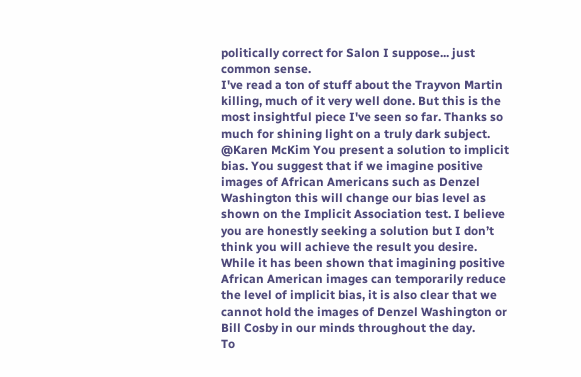politically correct for Salon I suppose... just common sense.
I've read a ton of stuff about the Trayvon Martin killing, much of it very well done. But this is the most insightful piece I've seen so far. Thanks so much for shining light on a truly dark subject.
@Karen McKim You present a solution to implicit bias. You suggest that if we imagine positive images of African Americans such as Denzel Washington this will change our bias level as shown on the Implicit Association test. I believe you are honestly seeking a solution but I don’t think you will achieve the result you desire. While it has been shown that imagining positive African American images can temporarily reduce the level of implicit bias, it is also clear that we cannot hold the images of Denzel Washington or Bill Cosby in our minds throughout the day.
To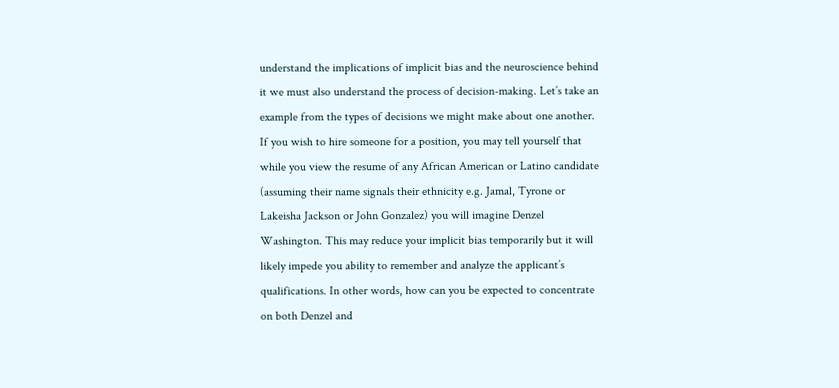understand the implications of implicit bias and the neuroscience behind it we must also understand the process of decision-making. Let’s take an example from the types of decisions we might make about one another. If you wish to hire someone for a position, you may tell yourself that while you view the resume of any African American or Latino candidate (assuming their name signals their ethnicity e.g. Jamal, Tyrone or Lakeisha Jackson or John Gonzalez) you will imagine Denzel Washington. This may reduce your implicit bias temporarily but it will likely impede you ability to remember and analyze the applicant’s qualifications. In other words, how can you be expected to concentrate on both Denzel and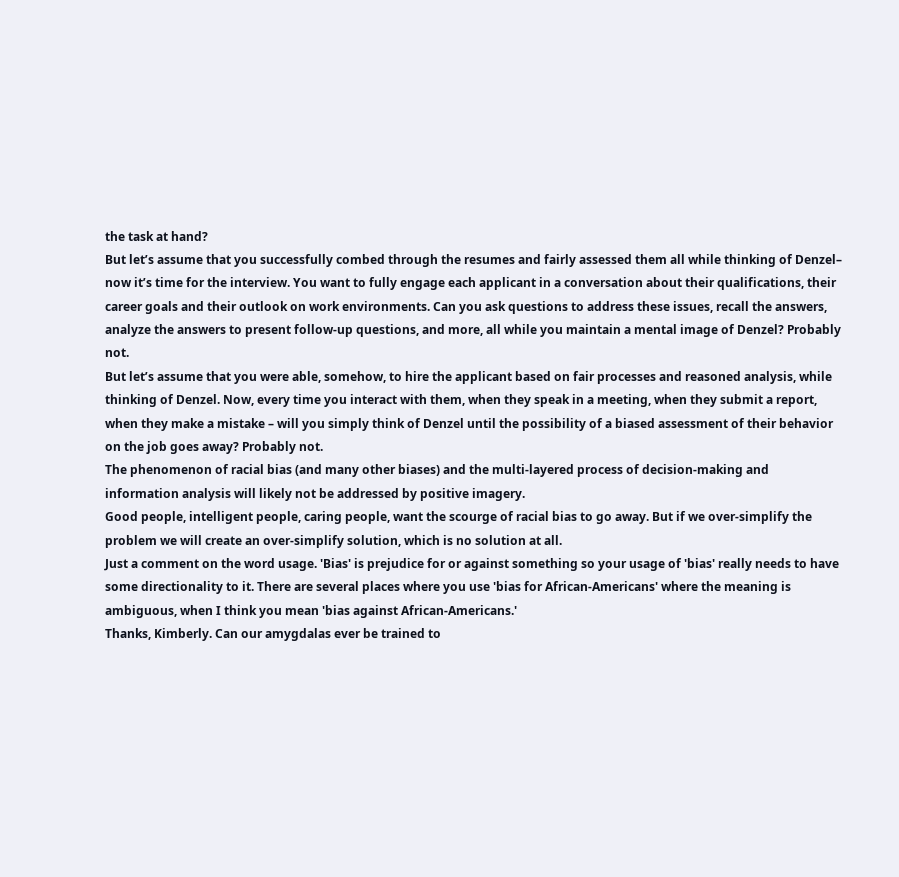the task at hand?
But let’s assume that you successfully combed through the resumes and fairly assessed them all while thinking of Denzel– now it’s time for the interview. You want to fully engage each applicant in a conversation about their qualifications, their career goals and their outlook on work environments. Can you ask questions to address these issues, recall the answers, analyze the answers to present follow-up questions, and more, all while you maintain a mental image of Denzel? Probably not.
But let’s assume that you were able, somehow, to hire the applicant based on fair processes and reasoned analysis, while thinking of Denzel. Now, every time you interact with them, when they speak in a meeting, when they submit a report, when they make a mistake – will you simply think of Denzel until the possibility of a biased assessment of their behavior on the job goes away? Probably not.
The phenomenon of racial bias (and many other biases) and the multi-layered process of decision-making and information analysis will likely not be addressed by positive imagery.
Good people, intelligent people, caring people, want the scourge of racial bias to go away. But if we over-simplify the problem we will create an over-simplify solution, which is no solution at all.
Just a comment on the word usage. 'Bias' is prejudice for or against something so your usage of 'bias' really needs to have some directionality to it. There are several places where you use 'bias for African-Americans' where the meaning is ambiguous, when I think you mean 'bias against African-Americans.'
Thanks, Kimberly. Can our amygdalas ever be trained to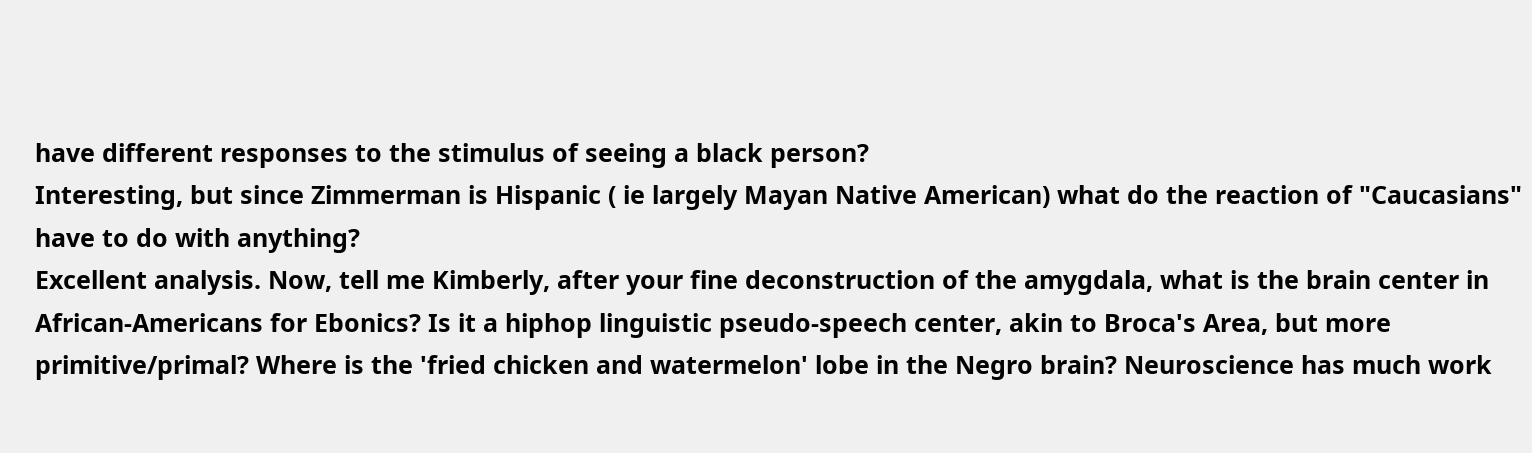have different responses to the stimulus of seeing a black person?
Interesting, but since Zimmerman is Hispanic ( ie largely Mayan Native American) what do the reaction of "Caucasians" have to do with anything?
Excellent analysis. Now, tell me Kimberly, after your fine deconstruction of the amygdala, what is the brain center in African-Americans for Ebonics? Is it a hiphop linguistic pseudo-speech center, akin to Broca's Area, but more primitive/primal? Where is the 'fried chicken and watermelon' lobe in the Negro brain? Neuroscience has much work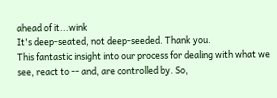ahead of it...wink
It's deep-seated, not deep-seeded. Thank you.
This fantastic insight into our process for dealing with what we see, react to -- and, are controlled by. So,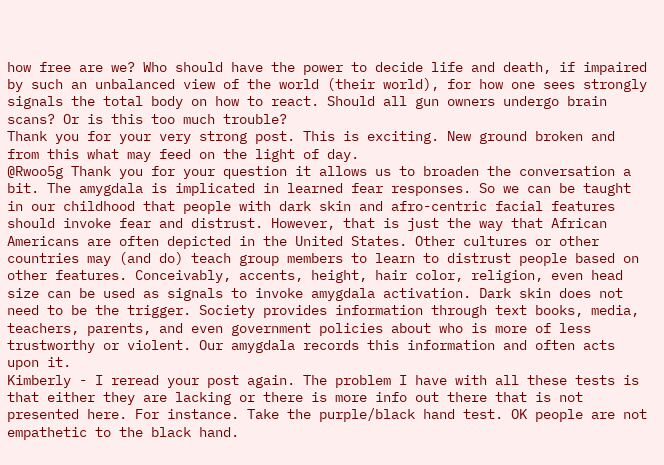how free are we? Who should have the power to decide life and death, if impaired by such an unbalanced view of the world (their world), for how one sees strongly signals the total body on how to react. Should all gun owners undergo brain scans? Or is this too much trouble?
Thank you for your very strong post. This is exciting. New ground broken and from this what may feed on the light of day.
@Rwoo5g Thank you for your question it allows us to broaden the conversation a bit. The amygdala is implicated in learned fear responses. So we can be taught in our childhood that people with dark skin and afro-centric facial features should invoke fear and distrust. However, that is just the way that African Americans are often depicted in the United States. Other cultures or other countries may (and do) teach group members to learn to distrust people based on other features. Conceivably, accents, height, hair color, religion, even head size can be used as signals to invoke amygdala activation. Dark skin does not need to be the trigger. Society provides information through text books, media, teachers, parents, and even government policies about who is more of less trustworthy or violent. Our amygdala records this information and often acts upon it.
Kimberly - I reread your post again. The problem I have with all these tests is that either they are lacking or there is more info out there that is not presented here. For instance. Take the purple/black hand test. OK people are not empathetic to the black hand.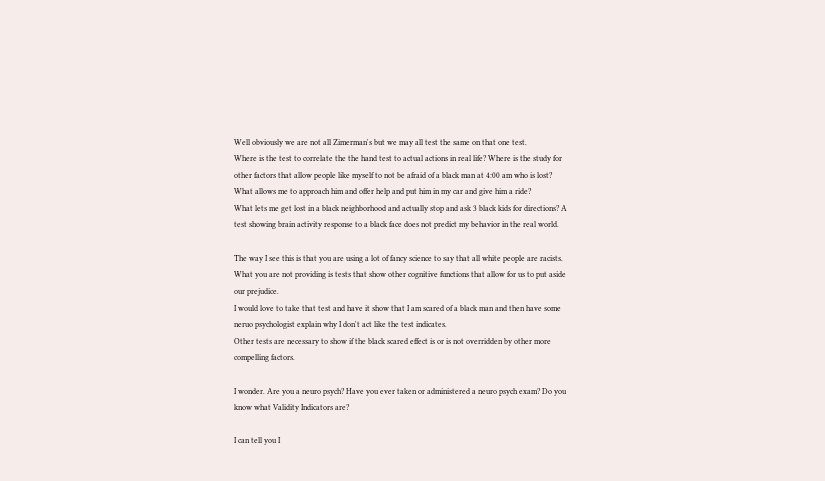Well obviously we are not all Zimerman's but we may all test the same on that one test.
Where is the test to correlate the the hand test to actual actions in real life? Where is the study for other factors that allow people like myself to not be afraid of a black man at 4:00 am who is lost? What allows me to approach him and offer help and put him in my car and give him a ride?
What lets me get lost in a black neighborhood and actually stop and ask 3 black kids for directions? A test showing brain activity response to a black face does not predict my behavior in the real world.

The way I see this is that you are using a lot of fancy science to say that all white people are racists. What you are not providing is tests that show other cognitive functions that allow for us to put aside our prejudice.
I would love to take that test and have it show that I am scared of a black man and then have some neruo psychologist explain why I don't act like the test indicates.
Other tests are necessary to show if the black scared effect is or is not overridden by other more compelling factors.

I wonder. Are you a neuro psych? Have you ever taken or administered a neuro psych exam? Do you know what Validity Indicators are?

I can tell you I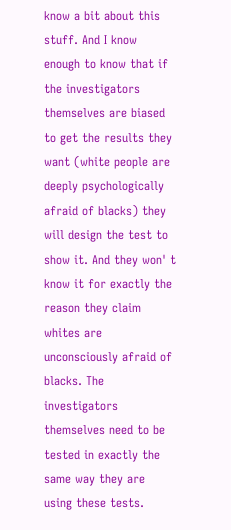know a bit about this stuff. And I know enough to know that if the investigators themselves are biased to get the results they want (white people are deeply psychologically afraid of blacks) they will design the test to show it. And they won' t know it for exactly the reason they claim whites are unconsciously afraid of blacks. The investigators themselves need to be tested in exactly the same way they are using these tests.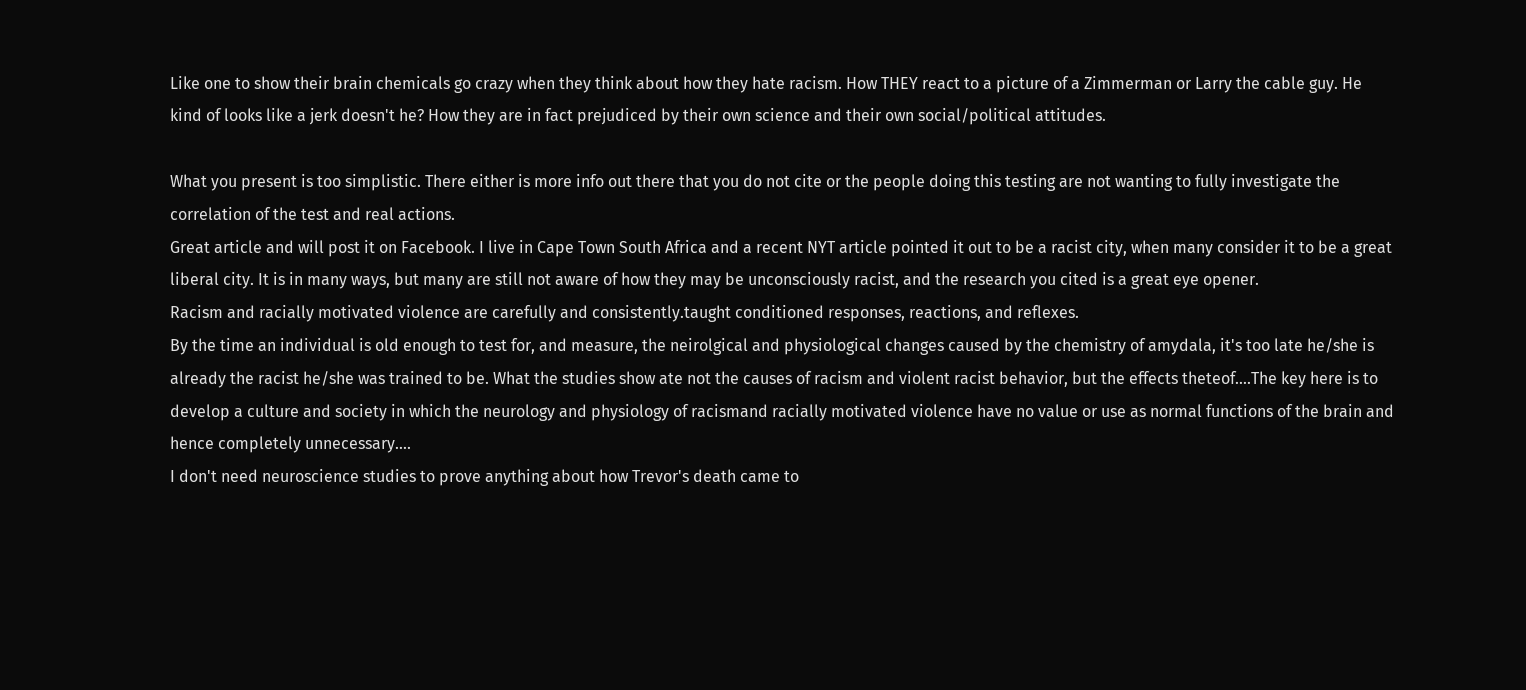Like one to show their brain chemicals go crazy when they think about how they hate racism. How THEY react to a picture of a Zimmerman or Larry the cable guy. He kind of looks like a jerk doesn't he? How they are in fact prejudiced by their own science and their own social/political attitudes.

What you present is too simplistic. There either is more info out there that you do not cite or the people doing this testing are not wanting to fully investigate the correlation of the test and real actions.
Great article and will post it on Facebook. I live in Cape Town South Africa and a recent NYT article pointed it out to be a racist city, when many consider it to be a great liberal city. It is in many ways, but many are still not aware of how they may be unconsciously racist, and the research you cited is a great eye opener.
Racism and racially motivated violence are carefully and consistently.taught conditioned responses, reactions, and reflexes.
By the time an individual is old enough to test for, and measure, the neirolgical and physiological changes caused by the chemistry of amydala, it's too late he/she is already the racist he/she was trained to be. What the studies show ate not the causes of racism and violent racist behavior, but the effects theteof....The key here is to develop a culture and society in which the neurology and physiology of racismand racially motivated violence have no value or use as normal functions of the brain and hence completely unnecessary....
I don't need neuroscience studies to prove anything about how Trevor's death came to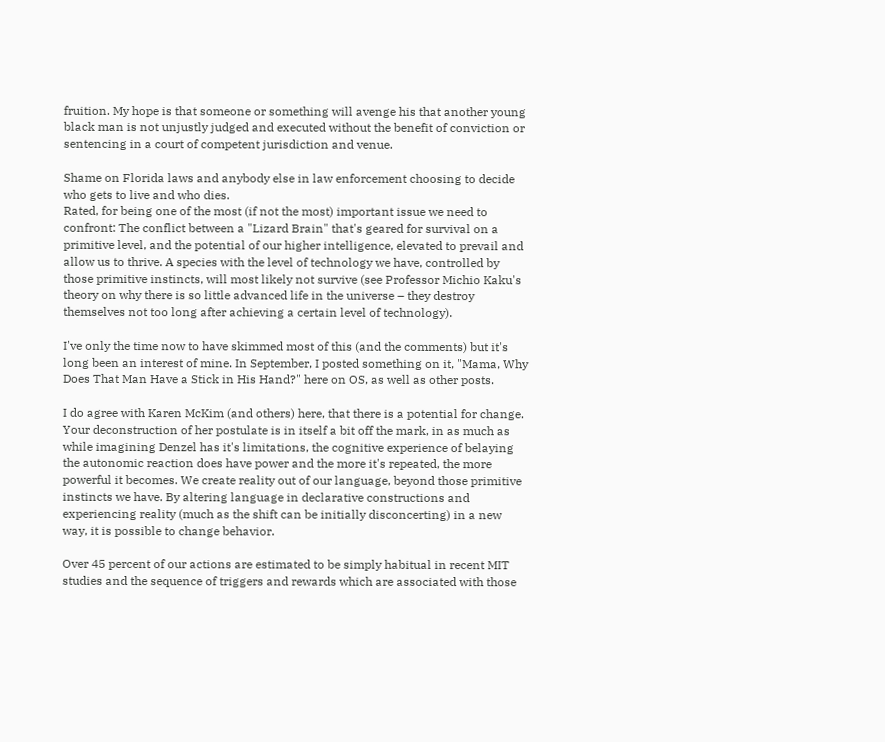fruition. My hope is that someone or something will avenge his that another young black man is not unjustly judged and executed without the benefit of conviction or sentencing in a court of competent jurisdiction and venue.

Shame on Florida laws and anybody else in law enforcement choosing to decide who gets to live and who dies.
Rated, for being one of the most (if not the most) important issue we need to confront: The conflict between a "Lizard Brain" that's geared for survival on a primitive level, and the potential of our higher intelligence, elevated to prevail and allow us to thrive. A species with the level of technology we have, controlled by those primitive instincts, will most likely not survive (see Professor Michio Kaku's theory on why there is so little advanced life in the universe – they destroy themselves not too long after achieving a certain level of technology).

I've only the time now to have skimmed most of this (and the comments) but it's long been an interest of mine. In September, I posted something on it, "Mama, Why Does That Man Have a Stick in His Hand?" here on OS, as well as other posts.

I do agree with Karen McKim (and others) here, that there is a potential for change. Your deconstruction of her postulate is in itself a bit off the mark, in as much as while imagining Denzel has it's limitations, the cognitive experience of belaying the autonomic reaction does have power and the more it's repeated, the more powerful it becomes. We create reality out of our language, beyond those primitive instincts we have. By altering language in declarative constructions and experiencing reality (much as the shift can be initially disconcerting) in a new way, it is possible to change behavior.

Over 45 percent of our actions are estimated to be simply habitual in recent MIT studies and the sequence of triggers and rewards which are associated with those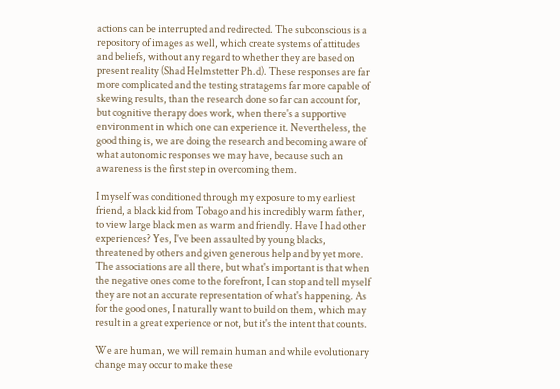actions can be interrupted and redirected. The subconscious is a repository of images as well, which create systems of attitudes and beliefs, without any regard to whether they are based on present reality (Shad Helmstetter Ph.d). These responses are far more complicated and the testing stratagems far more capable of skewing results, than the research done so far can account for, but cognitive therapy does work, when there's a supportive environment in which one can experience it. Nevertheless, the good thing is, we are doing the research and becoming aware of what autonomic responses we may have, because such an awareness is the first step in overcoming them.

I myself was conditioned through my exposure to my earliest friend, a black kid from Tobago and his incredibly warm father, to view large black men as warm and friendly. Have I had other experiences? Yes, I've been assaulted by young blacks, threatened by others and given generous help and by yet more. The associations are all there, but what's important is that when the negative ones come to the forefront, I can stop and tell myself they are not an accurate representation of what's happening. As for the good ones, I naturally want to build on them, which may result in a great experience or not, but it's the intent that counts.

We are human, we will remain human and while evolutionary change may occur to make these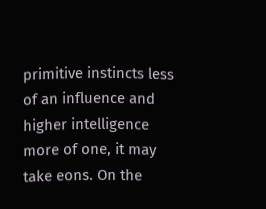primitive instincts less of an influence and higher intelligence more of one, it may take eons. On the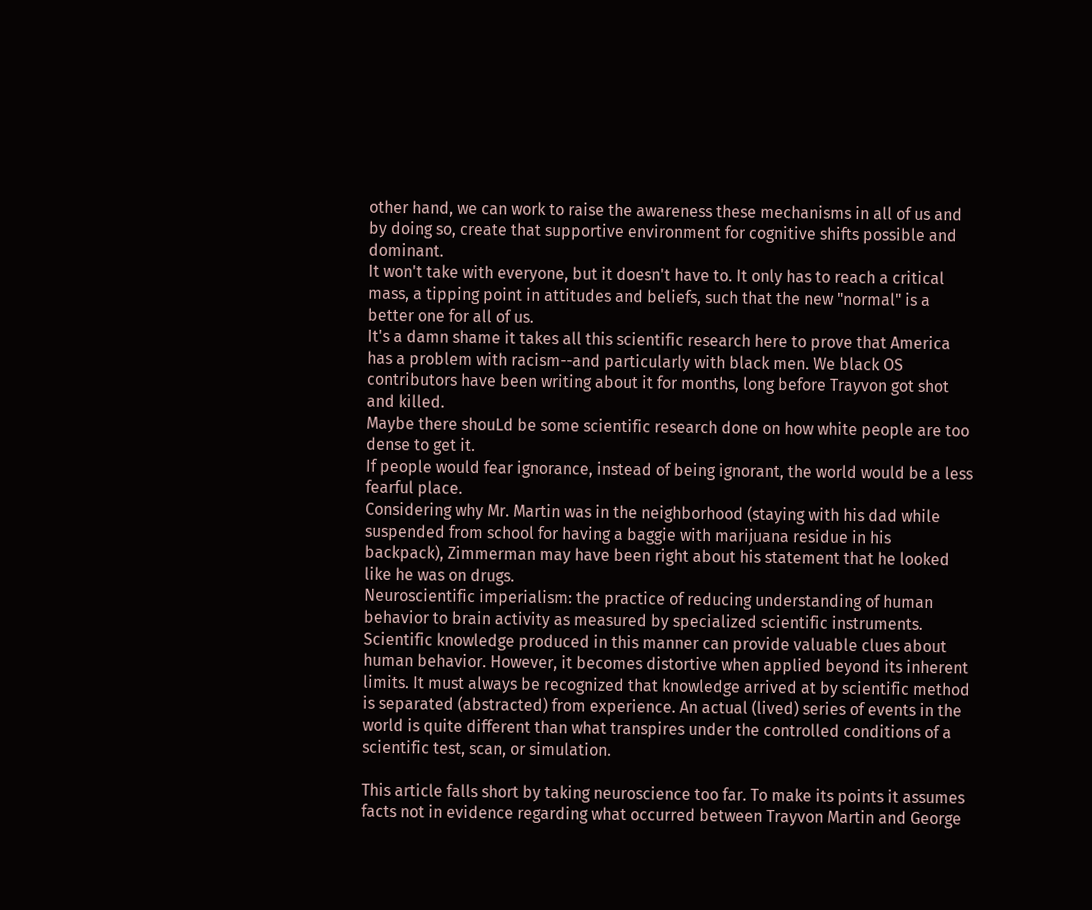other hand, we can work to raise the awareness these mechanisms in all of us and by doing so, create that supportive environment for cognitive shifts possible and dominant.
It won't take with everyone, but it doesn't have to. It only has to reach a critical mass, a tipping point in attitudes and beliefs, such that the new "normal" is a better one for all of us.
It's a damn shame it takes all this scientific research here to prove that America has a problem with racism--and particularly with black men. We black OS contributors have been writing about it for months, long before Trayvon got shot and killed.
Maybe there shouLd be some scientific research done on how white people are too dense to get it.
If people would fear ignorance, instead of being ignorant, the world would be a less fearful place.
Considering why Mr. Martin was in the neighborhood (staying with his dad while suspended from school for having a baggie with marijuana residue in his backpack), Zimmerman may have been right about his statement that he looked like he was on drugs.
Neuroscientific imperialism: the practice of reducing understanding of human behavior to brain activity as measured by specialized scientific instruments. Scientific knowledge produced in this manner can provide valuable clues about human behavior. However, it becomes distortive when applied beyond its inherent limits. It must always be recognized that knowledge arrived at by scientific method is separated (abstracted) from experience. An actual (lived) series of events in the world is quite different than what transpires under the controlled conditions of a scientific test, scan, or simulation.

This article falls short by taking neuroscience too far. To make its points it assumes facts not in evidence regarding what occurred between Trayvon Martin and George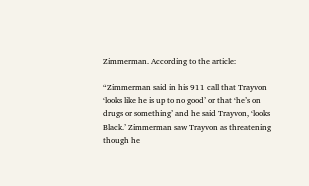Zimmerman. According to the article:

“Zimmerman said in his 911 call that Trayvon ‘looks like he is up to no good’ or that ‘he’s on drugs or something’ and he said Trayvon, ‘looks Black.’ Zimmerman saw Trayvon as threatening though he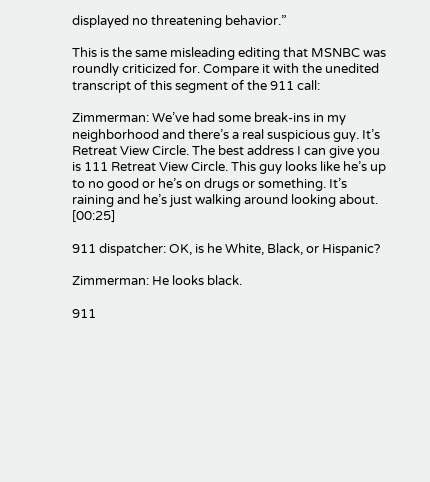displayed no threatening behavior.”

This is the same misleading editing that MSNBC was roundly criticized for. Compare it with the unedited transcript of this segment of the 911 call:

Zimmerman: We’ve had some break-ins in my neighborhood and there’s a real suspicious guy. It’s Retreat View Circle. The best address I can give you is 111 Retreat View Circle. This guy looks like he’s up to no good or he’s on drugs or something. It’s raining and he’s just walking around looking about. [00:25]

911 dispatcher: OK, is he White, Black, or Hispanic?

Zimmerman: He looks black.

911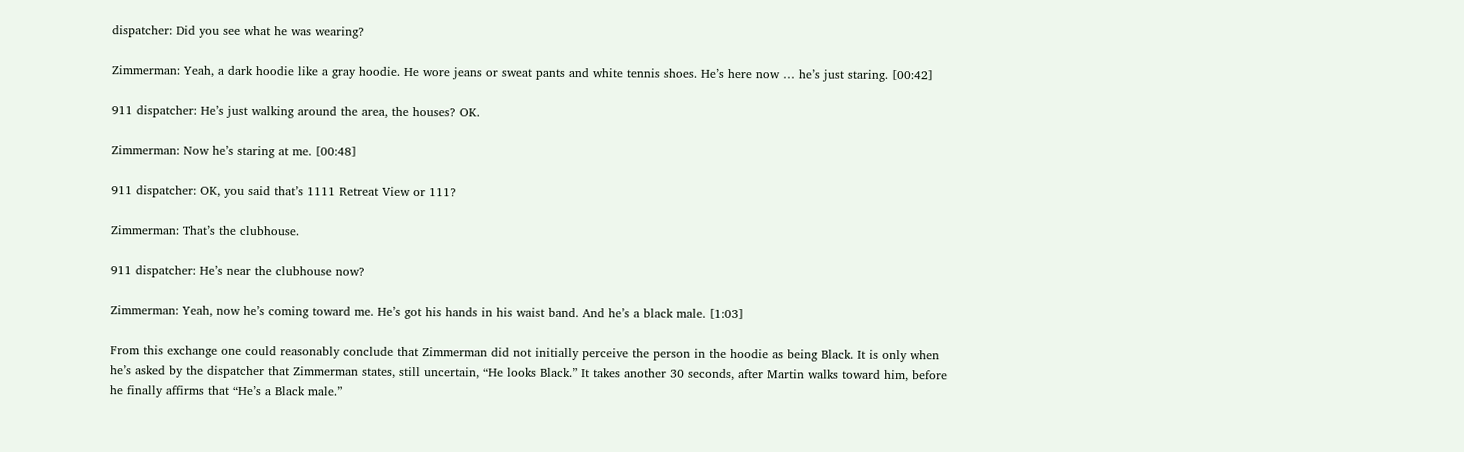dispatcher: Did you see what he was wearing?

Zimmerman: Yeah, a dark hoodie like a gray hoodie. He wore jeans or sweat pants and white tennis shoes. He’s here now … he’s just staring. [00:42]

911 dispatcher: He’s just walking around the area, the houses? OK.

Zimmerman: Now he’s staring at me. [00:48]

911 dispatcher: OK, you said that’s 1111 Retreat View or 111?

Zimmerman: That’s the clubhouse.

911 dispatcher: He’s near the clubhouse now?

Zimmerman: Yeah, now he’s coming toward me. He’s got his hands in his waist band. And he’s a black male. [1:03]

From this exchange one could reasonably conclude that Zimmerman did not initially perceive the person in the hoodie as being Black. It is only when he’s asked by the dispatcher that Zimmerman states, still uncertain, “He looks Black.” It takes another 30 seconds, after Martin walks toward him, before he finally affirms that “He’s a Black male.”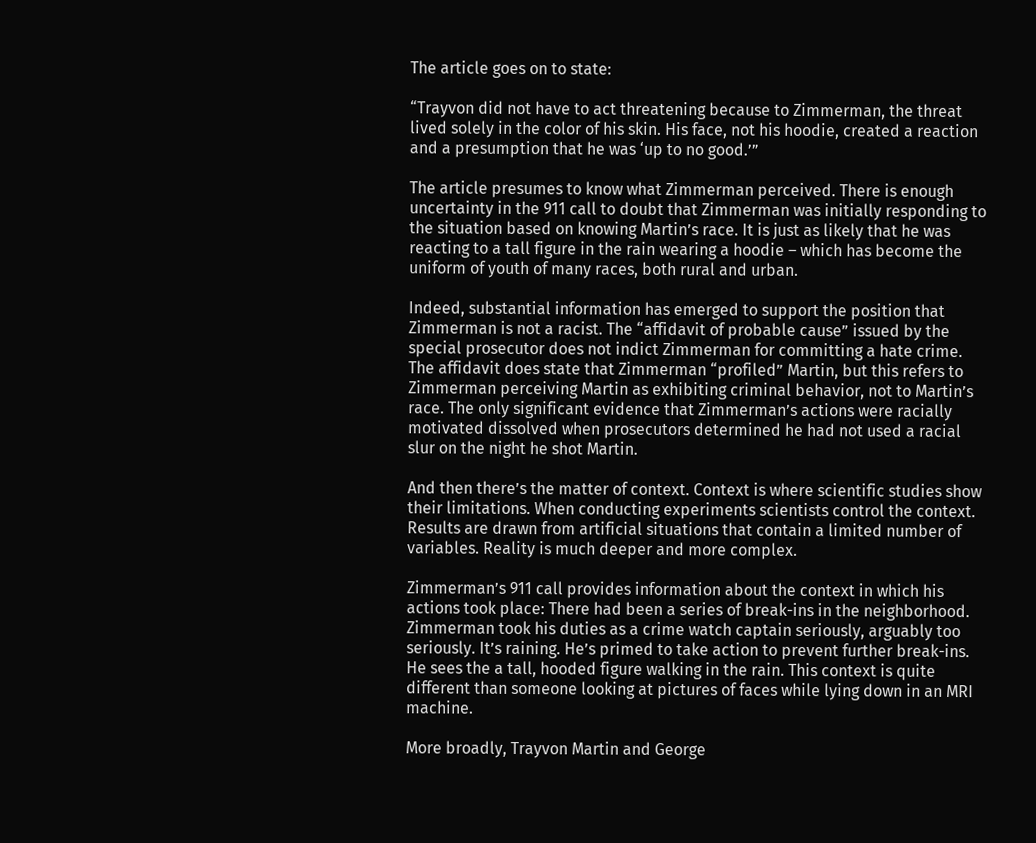The article goes on to state:

“Trayvon did not have to act threatening because to Zimmerman, the threat lived solely in the color of his skin. His face, not his hoodie, created a reaction and a presumption that he was ‘up to no good.’”

The article presumes to know what Zimmerman perceived. There is enough uncertainty in the 911 call to doubt that Zimmerman was initially responding to the situation based on knowing Martin’s race. It is just as likely that he was reacting to a tall figure in the rain wearing a hoodie – which has become the uniform of youth of many races, both rural and urban.

Indeed, substantial information has emerged to support the position that Zimmerman is not a racist. The “affidavit of probable cause” issued by the special prosecutor does not indict Zimmerman for committing a hate crime. The affidavit does state that Zimmerman “profiled” Martin, but this refers to Zimmerman perceiving Martin as exhibiting criminal behavior, not to Martin’s race. The only significant evidence that Zimmerman’s actions were racially motivated dissolved when prosecutors determined he had not used a racial slur on the night he shot Martin.

And then there’s the matter of context. Context is where scientific studies show their limitations. When conducting experiments scientists control the context. Results are drawn from artificial situations that contain a limited number of variables. Reality is much deeper and more complex.

Zimmerman’s 911 call provides information about the context in which his actions took place: There had been a series of break-ins in the neighborhood. Zimmerman took his duties as a crime watch captain seriously, arguably too seriously. It’s raining. He’s primed to take action to prevent further break-ins. He sees the a tall, hooded figure walking in the rain. This context is quite different than someone looking at pictures of faces while lying down in an MRI machine.

More broadly, Trayvon Martin and George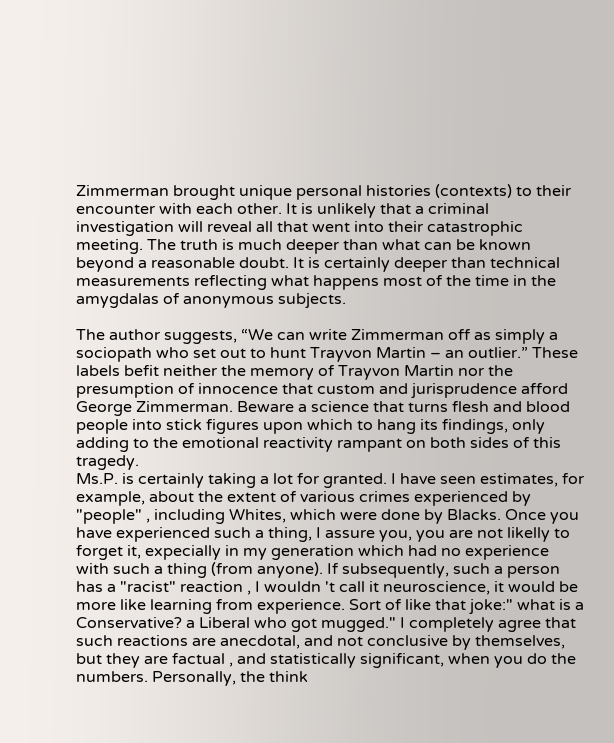Zimmerman brought unique personal histories (contexts) to their encounter with each other. It is unlikely that a criminal investigation will reveal all that went into their catastrophic meeting. The truth is much deeper than what can be known beyond a reasonable doubt. It is certainly deeper than technical measurements reflecting what happens most of the time in the amygdalas of anonymous subjects.

The author suggests, “We can write Zimmerman off as simply a sociopath who set out to hunt Trayvon Martin – an outlier.” These labels befit neither the memory of Trayvon Martin nor the presumption of innocence that custom and jurisprudence afford George Zimmerman. Beware a science that turns flesh and blood people into stick figures upon which to hang its findings, only adding to the emotional reactivity rampant on both sides of this tragedy.
Ms.P. is certainly taking a lot for granted. I have seen estimates, for example, about the extent of various crimes experienced by "people" , including Whites, which were done by Blacks. Once you have experienced such a thing, I assure you, you are not likelly to forget it, expecially in my generation which had no experience with such a thing (from anyone). If subsequently, such a person has a "racist" reaction , I wouldn 't call it neuroscience, it would be more like learning from experience. Sort of like that joke:" what is a Conservative? a Liberal who got mugged." I completely agree that such reactions are anecdotal, and not conclusive by themselves, but they are factual , and statistically significant, when you do the numbers. Personally, the think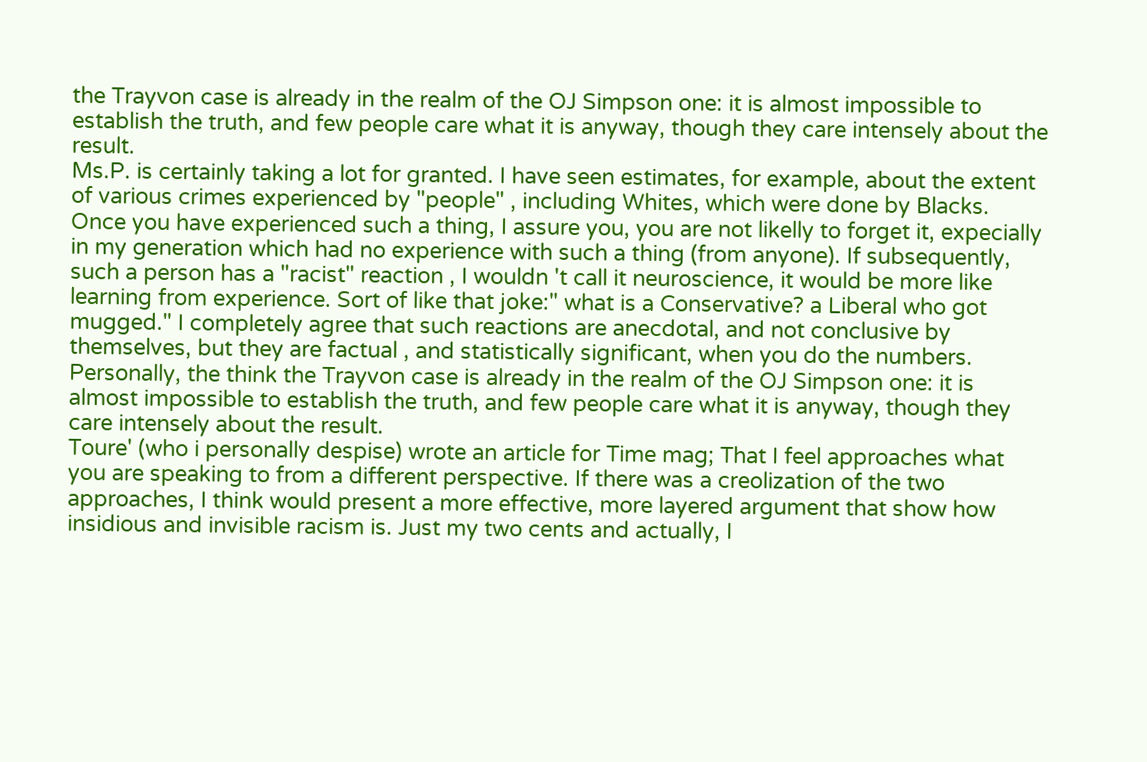the Trayvon case is already in the realm of the OJ Simpson one: it is almost impossible to establish the truth, and few people care what it is anyway, though they care intensely about the result.
Ms.P. is certainly taking a lot for granted. I have seen estimates, for example, about the extent of various crimes experienced by "people" , including Whites, which were done by Blacks. Once you have experienced such a thing, I assure you, you are not likelly to forget it, expecially in my generation which had no experience with such a thing (from anyone). If subsequently, such a person has a "racist" reaction , I wouldn 't call it neuroscience, it would be more like learning from experience. Sort of like that joke:" what is a Conservative? a Liberal who got mugged." I completely agree that such reactions are anecdotal, and not conclusive by themselves, but they are factual , and statistically significant, when you do the numbers. Personally, the think the Trayvon case is already in the realm of the OJ Simpson one: it is almost impossible to establish the truth, and few people care what it is anyway, though they care intensely about the result.
Toure' (who i personally despise) wrote an article for Time mag; That I feel approaches what you are speaking to from a different perspective. If there was a creolization of the two approaches, I think would present a more effective, more layered argument that show how insidious and invisible racism is. Just my two cents and actually, I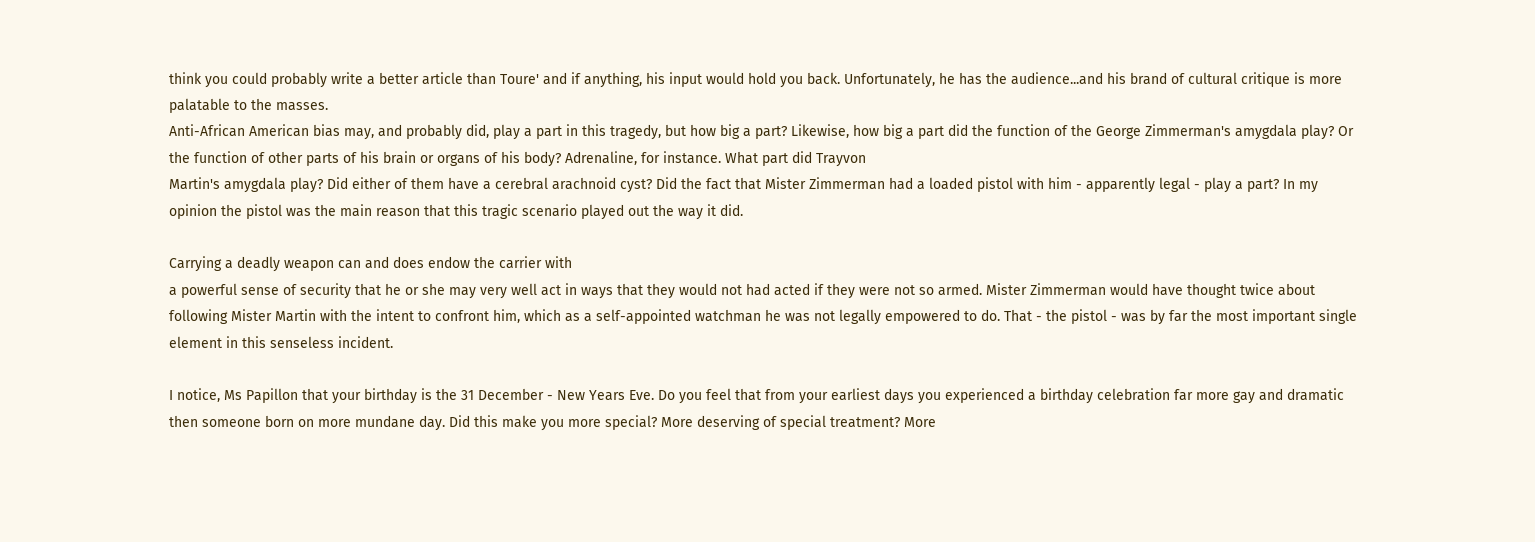think you could probably write a better article than Toure' and if anything, his input would hold you back. Unfortunately, he has the audience...and his brand of cultural critique is more palatable to the masses.
Anti-African American bias may, and probably did, play a part in this tragedy, but how big a part? Likewise, how big a part did the function of the George Zimmerman's amygdala play? Or the function of other parts of his brain or organs of his body? Adrenaline, for instance. What part did Trayvon
Martin's amygdala play? Did either of them have a cerebral arachnoid cyst? Did the fact that Mister Zimmerman had a loaded pistol with him - apparently legal - play a part? In my opinion the pistol was the main reason that this tragic scenario played out the way it did.

Carrying a deadly weapon can and does endow the carrier with
a powerful sense of security that he or she may very well act in ways that they would not had acted if they were not so armed. Mister Zimmerman would have thought twice about following Mister Martin with the intent to confront him, which as a self-appointed watchman he was not legally empowered to do. That - the pistol - was by far the most important single element in this senseless incident.

I notice, Ms Papillon that your birthday is the 31 December - New Years Eve. Do you feel that from your earliest days you experienced a birthday celebration far more gay and dramatic then someone born on more mundane day. Did this make you more special? More deserving of special treatment? More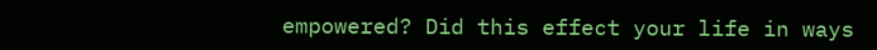empowered? Did this effect your life in ways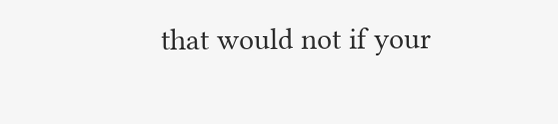that would not if your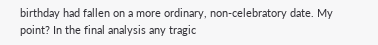birthday had fallen on a more ordinary, non-celebratory date. My point? In the final analysis any tragic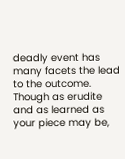deadly event has many facets the lead to the outcome. Though as erudite and as learned as your piece may be,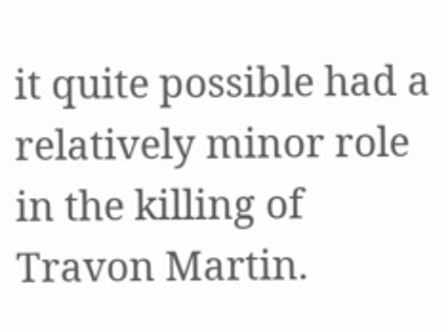it quite possible had a relatively minor role in the killing of Travon Martin.